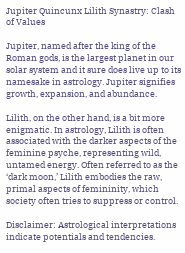Jupiter Quincunx Lilith Synastry: Clash of Values

Jupiter, named after the king of the Roman gods, is the largest planet in our solar system and it sure does live up to its namesake in astrology. Jupiter signifies growth, expansion, and abundance.

Lilith, on the other hand, is a bit more enigmatic. In astrology, Lilith is often associated with the darker aspects of the feminine psyche, representing wild, untamed energy. Often referred to as the ‘dark moon,’ Lilith embodies the raw, primal aspects of femininity, which society often tries to suppress or control.

Disclaimer: Astrological interpretations indicate potentials and tendencies.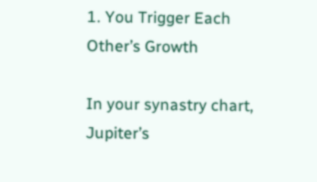1. You Trigger Each Other’s Growth

In your synastry chart, Jupiter’s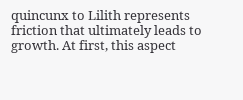quincunx to Lilith represents friction that ultimately leads to growth. At first, this aspect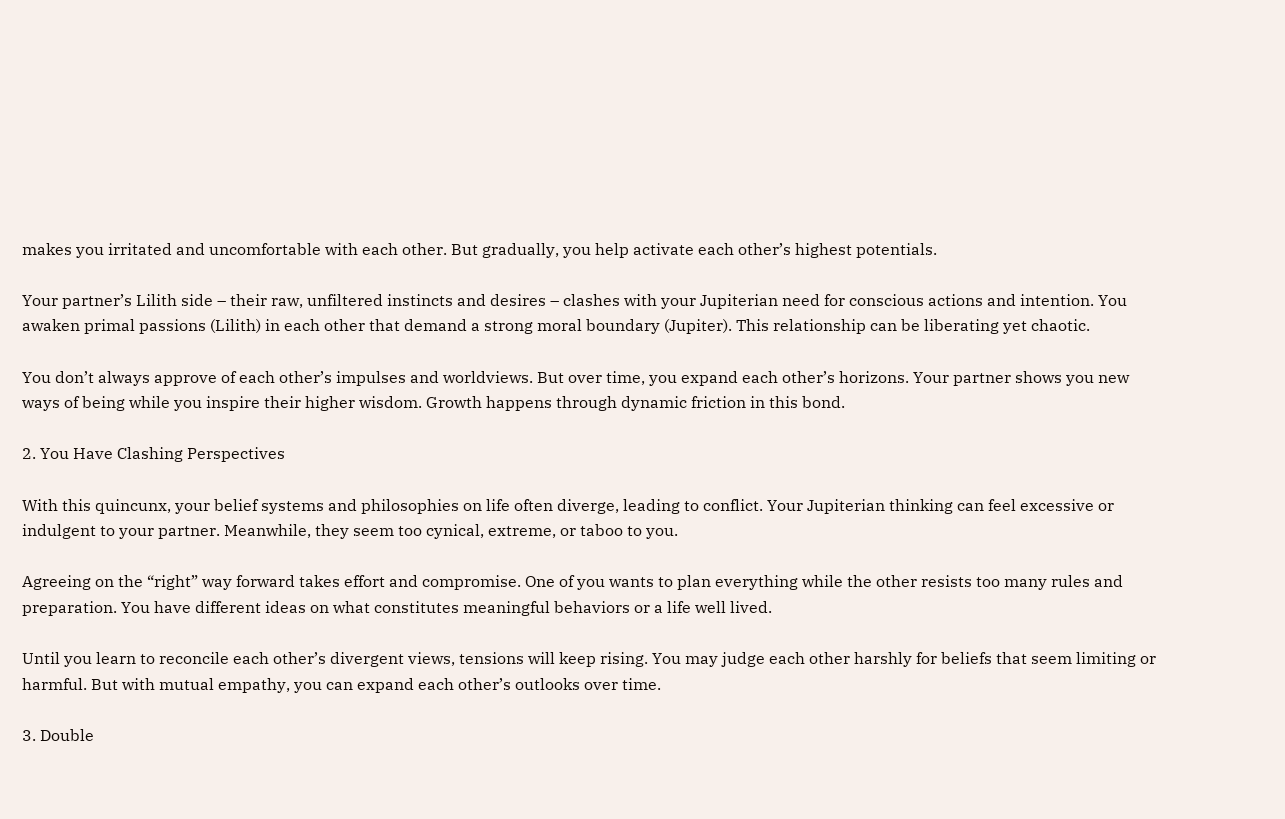makes you irritated and uncomfortable with each other. But gradually, you help activate each other’s highest potentials.

Your partner’s Lilith side – their raw, unfiltered instincts and desires – clashes with your Jupiterian need for conscious actions and intention. You awaken primal passions (Lilith) in each other that demand a strong moral boundary (Jupiter). This relationship can be liberating yet chaotic.

You don’t always approve of each other’s impulses and worldviews. But over time, you expand each other’s horizons. Your partner shows you new ways of being while you inspire their higher wisdom. Growth happens through dynamic friction in this bond.

2. You Have Clashing Perspectives

With this quincunx, your belief systems and philosophies on life often diverge, leading to conflict. Your Jupiterian thinking can feel excessive or indulgent to your partner. Meanwhile, they seem too cynical, extreme, or taboo to you.

Agreeing on the “right” way forward takes effort and compromise. One of you wants to plan everything while the other resists too many rules and preparation. You have different ideas on what constitutes meaningful behaviors or a life well lived.

Until you learn to reconcile each other’s divergent views, tensions will keep rising. You may judge each other harshly for beliefs that seem limiting or harmful. But with mutual empathy, you can expand each other’s outlooks over time.

3. Double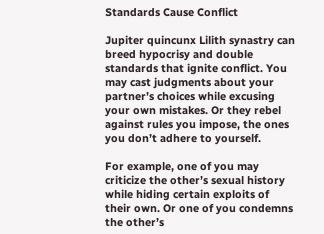Standards Cause Conflict

Jupiter quincunx Lilith synastry can breed hypocrisy and double standards that ignite conflict. You may cast judgments about your partner’s choices while excusing your own mistakes. Or they rebel against rules you impose, the ones you don’t adhere to yourself.

For example, one of you may criticize the other’s sexual history while hiding certain exploits of their own. Or one of you condemns the other’s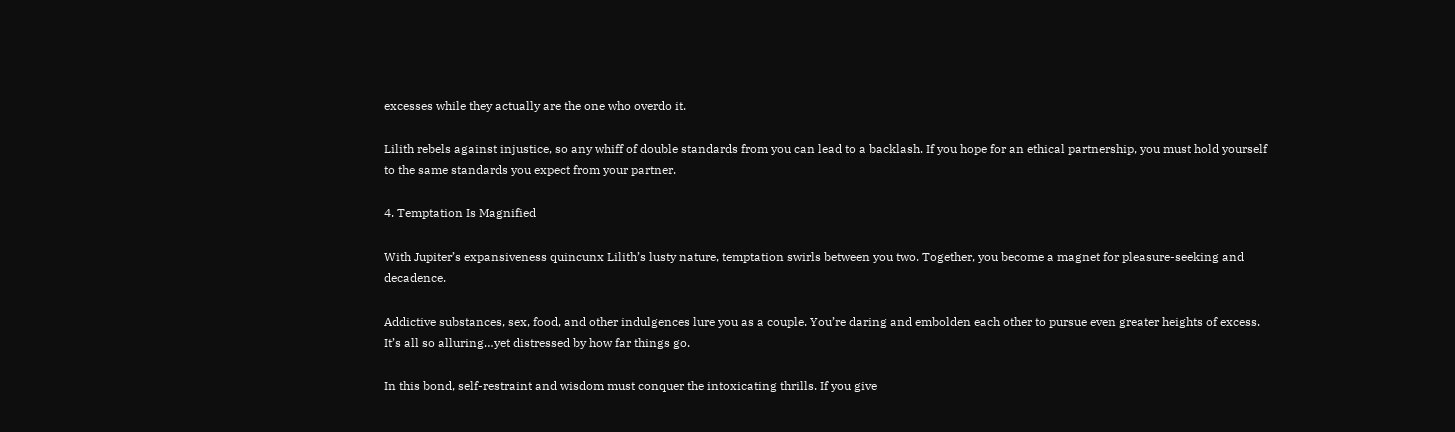excesses while they actually are the one who overdo it.

Lilith rebels against injustice, so any whiff of double standards from you can lead to a backlash. If you hope for an ethical partnership, you must hold yourself to the same standards you expect from your partner.

4. Temptation Is Magnified

With Jupiter’s expansiveness quincunx Lilith’s lusty nature, temptation swirls between you two. Together, you become a magnet for pleasure-seeking and decadence.

Addictive substances, sex, food, and other indulgences lure you as a couple. You’re daring and embolden each other to pursue even greater heights of excess. It’s all so alluring…yet distressed by how far things go.

In this bond, self-restraint and wisdom must conquer the intoxicating thrills. If you give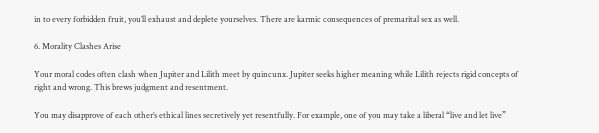in to every forbidden fruit, you’ll exhaust and deplete yourselves. There are karmic consequences of premarital sex as well.

6. Morality Clashes Arise

Your moral codes often clash when Jupiter and Lilith meet by quincunx. Jupiter seeks higher meaning while Lilith rejects rigid concepts of right and wrong. This brews judgment and resentment.

You may disapprove of each other’s ethical lines secretively yet resentfully. For example, one of you may take a liberal “live and let live”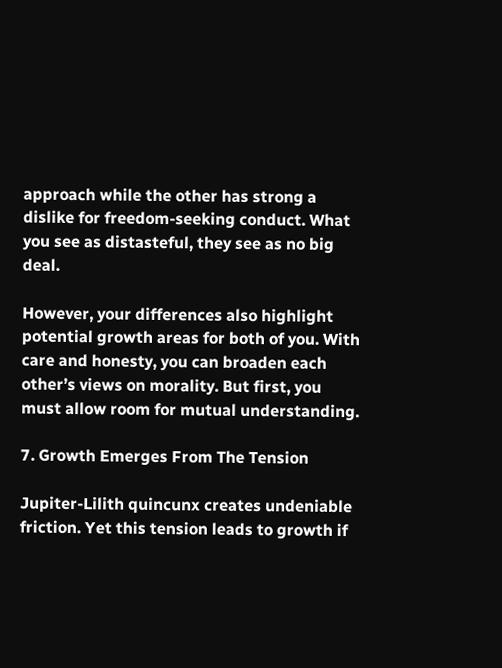approach while the other has strong a dislike for freedom-seeking conduct. What you see as distasteful, they see as no big deal.

However, your differences also highlight potential growth areas for both of you. With care and honesty, you can broaden each other’s views on morality. But first, you must allow room for mutual understanding.

7. Growth Emerges From The Tension

Jupiter-Lilith quincunx creates undeniable friction. Yet this tension leads to growth if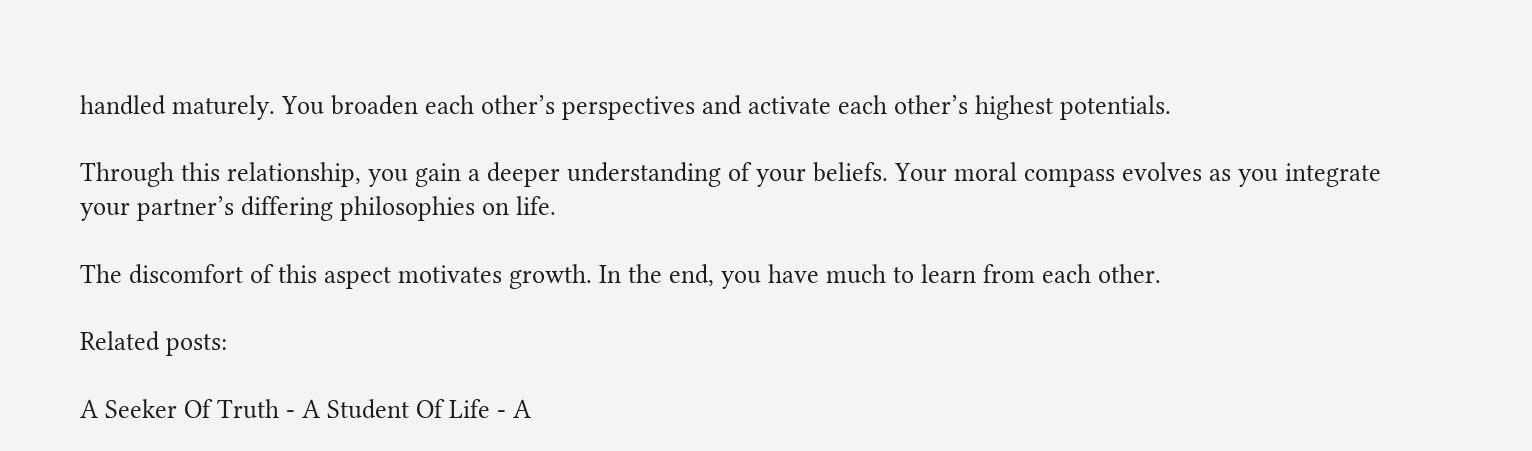handled maturely. You broaden each other’s perspectives and activate each other’s highest potentials.

Through this relationship, you gain a deeper understanding of your beliefs. Your moral compass evolves as you integrate your partner’s differing philosophies on life.

The discomfort of this aspect motivates growth. In the end, you have much to learn from each other.

Related posts:

A Seeker Of Truth - A Student Of Life - A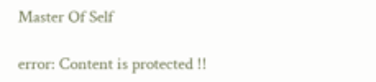Master Of Self

error: Content is protected !!